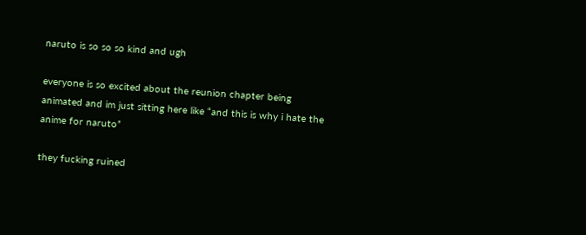naruto is so so so kind and ugh

everyone is so excited about the reunion chapter being animated and im just sitting here like “and this is why i hate the anime for naruto”

they fucking ruined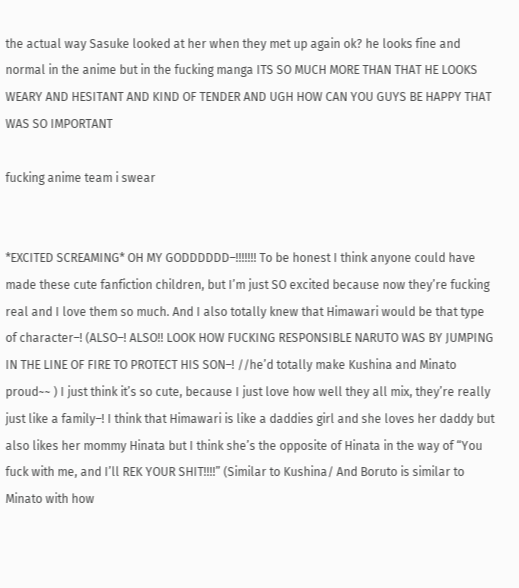the actual way Sasuke looked at her when they met up again ok? he looks fine and normal in the anime but in the fucking manga ITS SO MUCH MORE THAN THAT HE LOOKS WEARY AND HESITANT AND KIND OF TENDER AND UGH HOW CAN YOU GUYS BE HAPPY THAT WAS SO IMPORTANT

fucking anime team i swear


*EXCITED SCREAMING* OH MY GODDDDDD–!!!!!!! To be honest I think anyone could have made these cute fanfiction children, but I’m just SO excited because now they’re fucking real and I love them so much. And I also totally knew that Himawari would be that type of character–! (ALSO–! ALSO!! LOOK HOW FUCKING RESPONSIBLE NARUTO WAS BY JUMPING IN THE LINE OF FIRE TO PROTECT HIS SON–! //he’d totally make Kushina and Minato proud~~ ) I just think it’s so cute, because I just love how well they all mix, they’re really just like a family–! I think that Himawari is like a daddies girl and she loves her daddy but also likes her mommy Hinata but I think she’s the opposite of Hinata in the way of “You fuck with me, and I’ll REK YOUR SHIT!!!!” (Similar to Kushina/ And Boruto is similar to Minato with how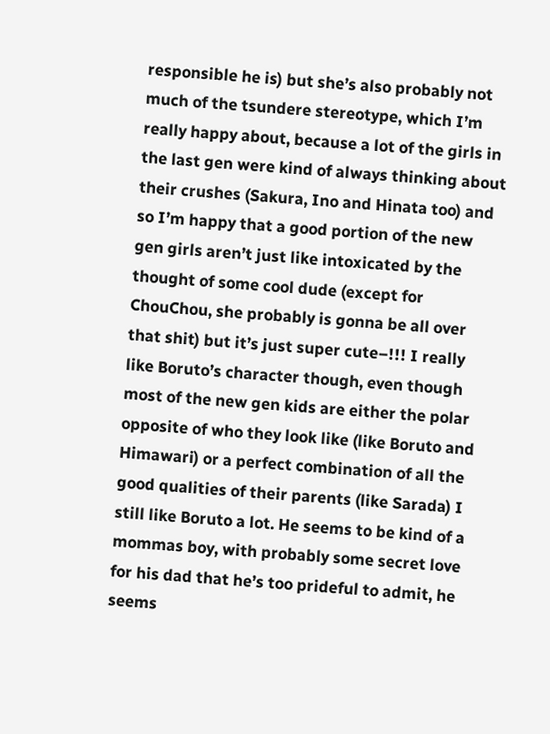responsible he is) but she’s also probably not much of the tsundere stereotype, which I’m really happy about, because a lot of the girls in the last gen were kind of always thinking about their crushes (Sakura, Ino and Hinata too) and so I’m happy that a good portion of the new gen girls aren’t just like intoxicated by the thought of some cool dude (except for ChouChou, she probably is gonna be all over that shit) but it’s just super cute–!!! I really like Boruto’s character though, even though most of the new gen kids are either the polar opposite of who they look like (like Boruto and Himawari) or a perfect combination of all the good qualities of their parents (like Sarada) I still like Boruto a lot. He seems to be kind of a mommas boy, with probably some secret love for his dad that he’s too prideful to admit, he seems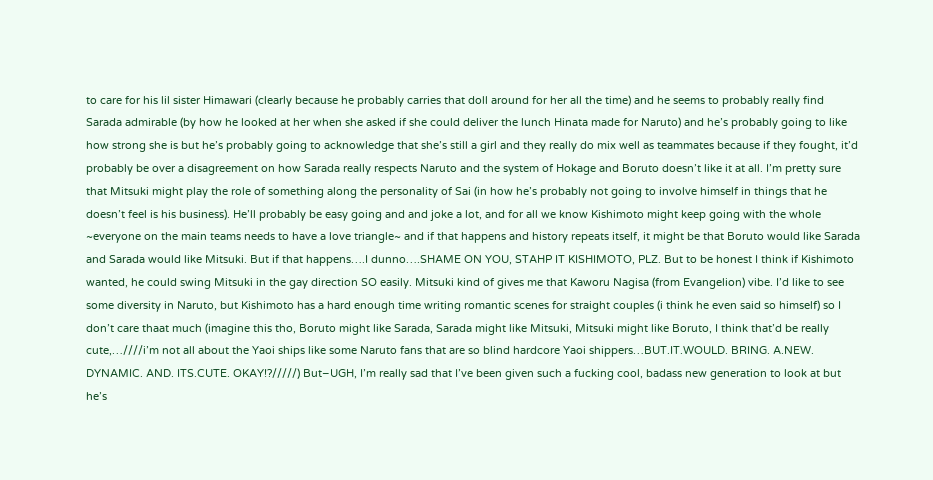to care for his lil sister Himawari (clearly because he probably carries that doll around for her all the time) and he seems to probably really find Sarada admirable (by how he looked at her when she asked if she could deliver the lunch Hinata made for Naruto) and he’s probably going to like how strong she is but he’s probably going to acknowledge that she’s still a girl and they really do mix well as teammates because if they fought, it’d probably be over a disagreement on how Sarada really respects Naruto and the system of Hokage and Boruto doesn’t like it at all. I’m pretty sure that Mitsuki might play the role of something along the personality of Sai (in how he’s probably not going to involve himself in things that he doesn’t feel is his business). He’ll probably be easy going and and joke a lot, and for all we know Kishimoto might keep going with the whole ~everyone on the main teams needs to have a love triangle~ and if that happens and history repeats itself, it might be that Boruto would like Sarada and Sarada would like Mitsuki. But if that happens….I dunno….SHAME ON YOU, STAHP IT KISHIMOTO, PLZ. But to be honest I think if Kishimoto wanted, he could swing Mitsuki in the gay direction SO easily. Mitsuki kind of gives me that Kaworu Nagisa (from Evangelion) vibe. I’d like to see some diversity in Naruto, but Kishimoto has a hard enough time writing romantic scenes for straight couples (i think he even said so himself) so I don’t care thaat much (imagine this tho, Boruto might like Sarada, Sarada might like Mitsuki, Mitsuki might like Boruto, I think that’d be really cute,…////i’m not all about the Yaoi ships like some Naruto fans that are so blind hardcore Yaoi shippers…BUT.IT.WOULD. BRING. A.NEW. DYNAMIC. AND. ITS.CUTE. OKAY!?/////) But–UGH, I’m really sad that I’ve been given such a fucking cool, badass new generation to look at but he’s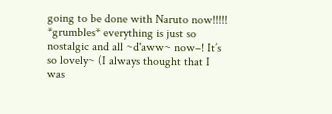going to be done with Naruto now!!!!! *grumbles* everything is just so nostalgic and all ~d'aww~ now–! It’s so lovely~ (I always thought that I was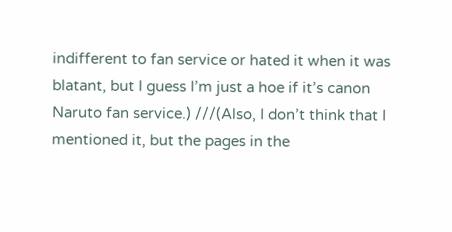indifferent to fan service or hated it when it was blatant, but I guess I’m just a hoe if it’s canon Naruto fan service.) ///(Also, I don’t think that I mentioned it, but the pages in the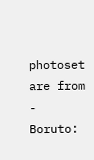photoset are from - Boruto: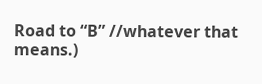Road to “B” //whatever that means.)